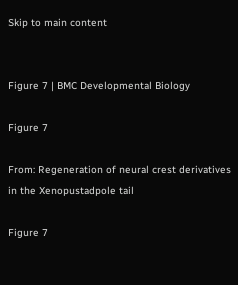Skip to main content


Figure 7 | BMC Developmental Biology

Figure 7

From: Regeneration of neural crest derivatives in the Xenopustadpole tail

Figure 7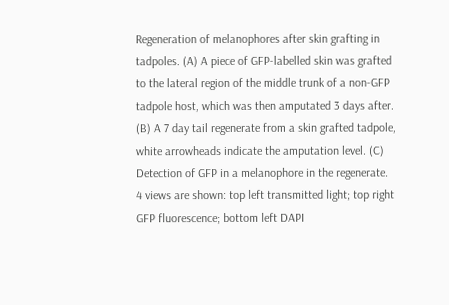Regeneration of melanophores after skin grafting in tadpoles. (A) A piece of GFP-labelled skin was grafted to the lateral region of the middle trunk of a non-GFP tadpole host, which was then amputated 3 days after. (B) A 7 day tail regenerate from a skin grafted tadpole, white arrowheads indicate the amputation level. (C) Detection of GFP in a melanophore in the regenerate. 4 views are shown: top left transmitted light; top right GFP fluorescence; bottom left DAPI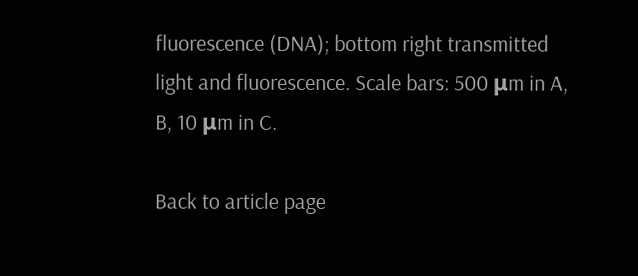fluorescence (DNA); bottom right transmitted light and fluorescence. Scale bars: 500 μm in A, B, 10 μm in C.

Back to article page